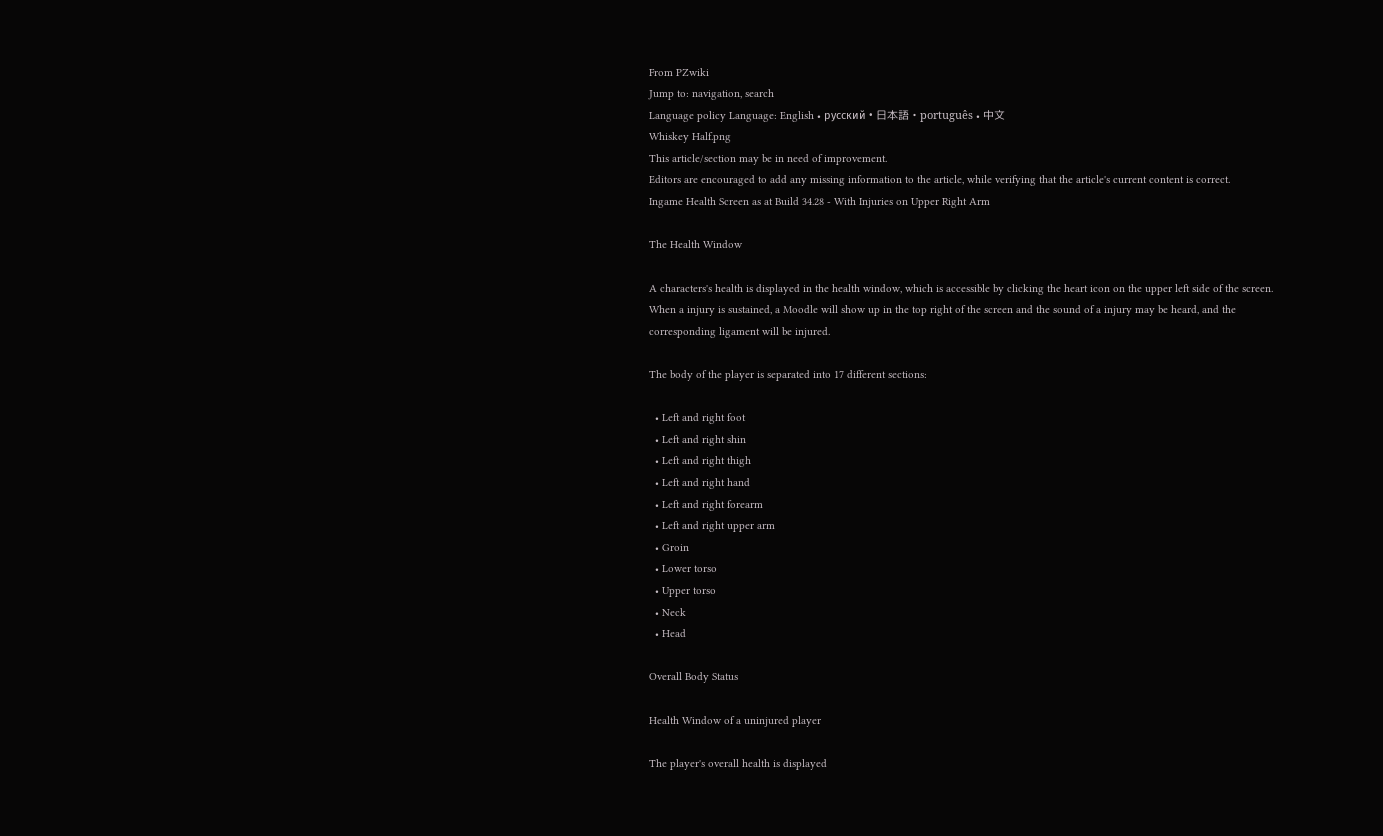From PZwiki
Jump to: navigation, search
Language policy Language: English • русский • 日本語 • português • 中文
Whiskey Half.png
This article/section may be in need of improvement.
Editors are encouraged to add any missing information to the article, while verifying that the article's current content is correct.
Ingame Health Screen as at Build 34.28 - With Injuries on Upper Right Arm

The Health Window

A characters's health is displayed in the health window, which is accessible by clicking the heart icon on the upper left side of the screen. When a injury is sustained, a Moodle will show up in the top right of the screen and the sound of a injury may be heard, and the corresponding ligament will be injured.

The body of the player is separated into 17 different sections:

  • Left and right foot
  • Left and right shin
  • Left and right thigh
  • Left and right hand
  • Left and right forearm
  • Left and right upper arm
  • Groin
  • Lower torso
  • Upper torso
  • Neck
  • Head

Overall Body Status

Health Window of a uninjured player

The player's overall health is displayed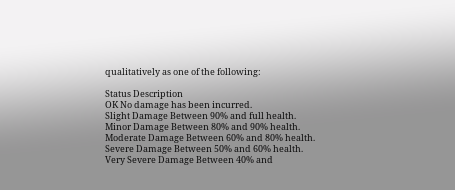qualitatively as one of the following:

Status Description
OK No damage has been incurred.
Slight Damage Between 90% and full health.
Minor Damage Between 80% and 90% health.
Moderate Damage Between 60% and 80% health.
Severe Damage Between 50% and 60% health.
Very Severe Damage Between 40% and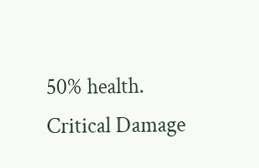50% health.
Critical Damage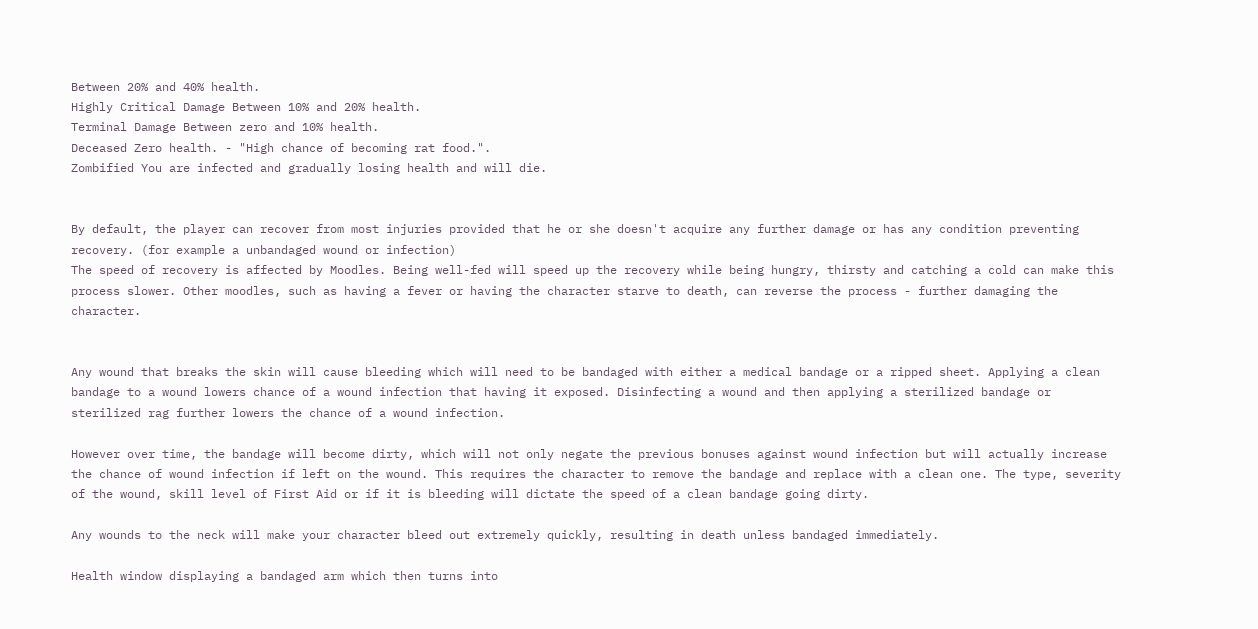Between 20% and 40% health.
Highly Critical Damage Between 10% and 20% health.
Terminal Damage Between zero and 10% health.
Deceased Zero health. - "High chance of becoming rat food.".
Zombified You are infected and gradually losing health and will die.


By default, the player can recover from most injuries provided that he or she doesn't acquire any further damage or has any condition preventing recovery. (for example a unbandaged wound or infection)
The speed of recovery is affected by Moodles. Being well-fed will speed up the recovery while being hungry, thirsty and catching a cold can make this process slower. Other moodles, such as having a fever or having the character starve to death, can reverse the process - further damaging the character.


Any wound that breaks the skin will cause bleeding which will need to be bandaged with either a medical bandage or a ripped sheet. Applying a clean bandage to a wound lowers chance of a wound infection that having it exposed. Disinfecting a wound and then applying a sterilized bandage or sterilized rag further lowers the chance of a wound infection.

However over time, the bandage will become dirty, which will not only negate the previous bonuses against wound infection but will actually increase the chance of wound infection if left on the wound. This requires the character to remove the bandage and replace with a clean one. The type, severity of the wound, skill level of First Aid or if it is bleeding will dictate the speed of a clean bandage going dirty.

Any wounds to the neck will make your character bleed out extremely quickly, resulting in death unless bandaged immediately.

Health window displaying a bandaged arm which then turns into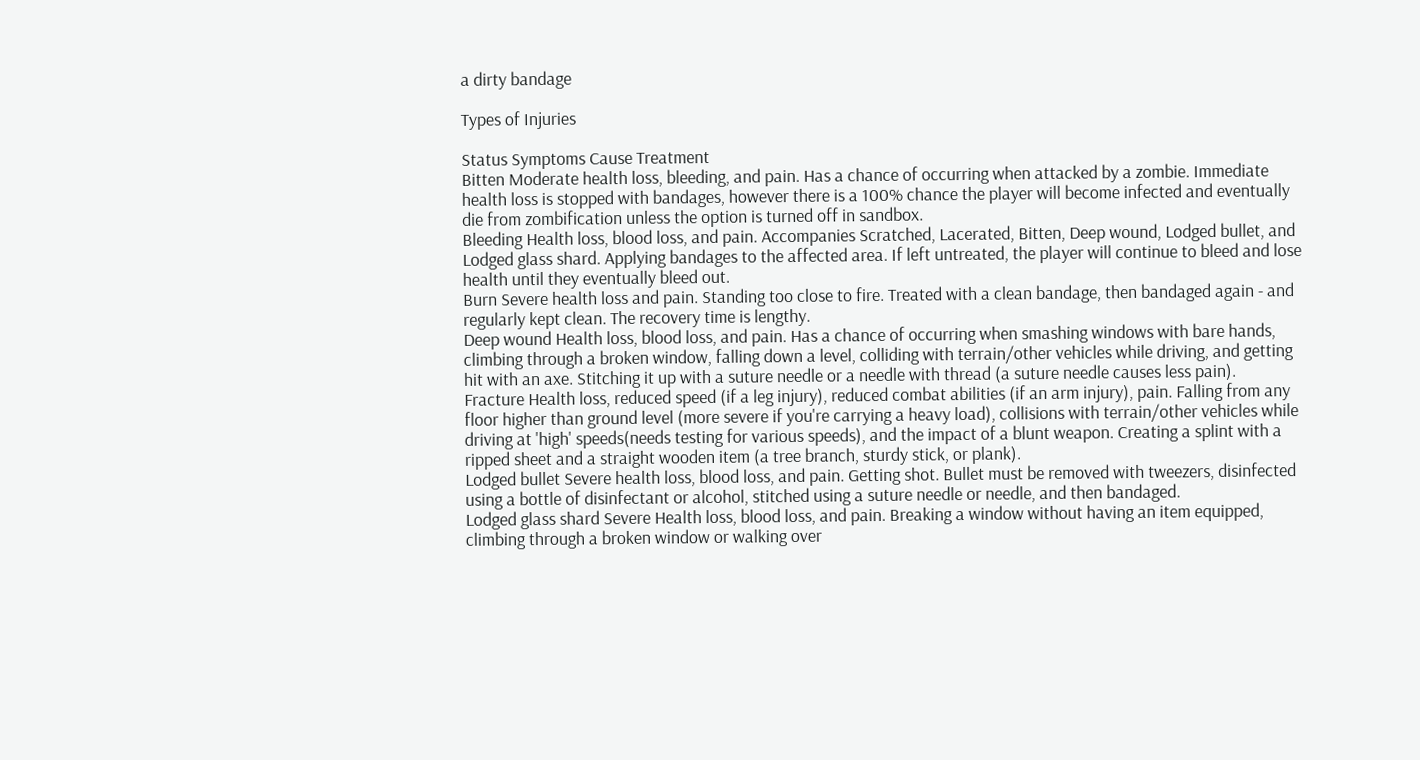a dirty bandage

Types of Injuries

Status Symptoms Cause Treatment
Bitten Moderate health loss, bleeding, and pain. Has a chance of occurring when attacked by a zombie. Immediate health loss is stopped with bandages, however there is a 100% chance the player will become infected and eventually die from zombification unless the option is turned off in sandbox.
Bleeding Health loss, blood loss, and pain. Accompanies Scratched, Lacerated, Bitten, Deep wound, Lodged bullet, and Lodged glass shard. Applying bandages to the affected area. If left untreated, the player will continue to bleed and lose health until they eventually bleed out.
Burn Severe health loss and pain. Standing too close to fire. Treated with a clean bandage, then bandaged again - and regularly kept clean. The recovery time is lengthy.
Deep wound Health loss, blood loss, and pain. Has a chance of occurring when smashing windows with bare hands, climbing through a broken window, falling down a level, colliding with terrain/other vehicles while driving, and getting hit with an axe. Stitching it up with a suture needle or a needle with thread (a suture needle causes less pain).
Fracture Health loss, reduced speed (if a leg injury), reduced combat abilities (if an arm injury), pain. Falling from any floor higher than ground level (more severe if you're carrying a heavy load), collisions with terrain/other vehicles while driving at 'high' speeds(needs testing for various speeds), and the impact of a blunt weapon. Creating a splint with a ripped sheet and a straight wooden item (a tree branch, sturdy stick, or plank).
Lodged bullet Severe health loss, blood loss, and pain. Getting shot. Bullet must be removed with tweezers, disinfected using a bottle of disinfectant or alcohol, stitched using a suture needle or needle, and then bandaged.
Lodged glass shard Severe Health loss, blood loss, and pain. Breaking a window without having an item equipped, climbing through a broken window or walking over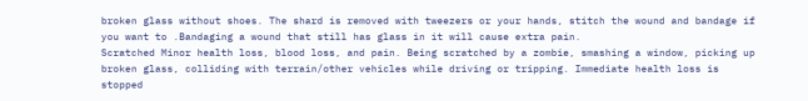broken glass without shoes. The shard is removed with tweezers or your hands, stitch the wound and bandage if you want to .Bandaging a wound that still has glass in it will cause extra pain.
Scratched Minor health loss, blood loss, and pain. Being scratched by a zombie, smashing a window, picking up broken glass, colliding with terrain/other vehicles while driving or tripping. Immediate health loss is stopped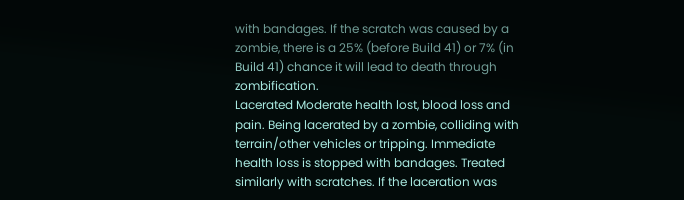with bandages. If the scratch was caused by a zombie, there is a 25% (before Build 41) or 7% (in Build 41) chance it will lead to death through zombification.
Lacerated Moderate health lost, blood loss and pain. Being lacerated by a zombie, colliding with terrain/other vehicles or tripping. Immediate health loss is stopped with bandages. Treated similarly with scratches. If the laceration was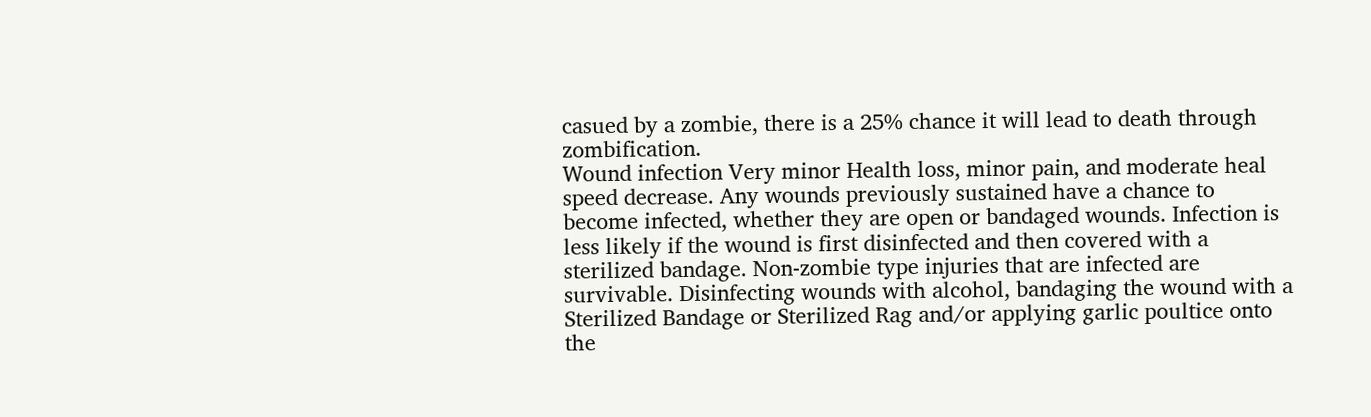casued by a zombie, there is a 25% chance it will lead to death through zombification.
Wound infection Very minor Health loss, minor pain, and moderate heal speed decrease. Any wounds previously sustained have a chance to become infected, whether they are open or bandaged wounds. Infection is less likely if the wound is first disinfected and then covered with a sterilized bandage. Non-zombie type injuries that are infected are survivable. Disinfecting wounds with alcohol, bandaging the wound with a Sterilized Bandage or Sterilized Rag and/or applying garlic poultice onto the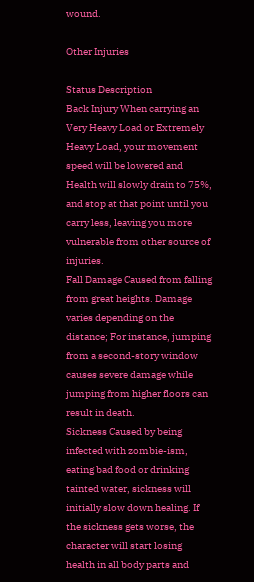wound.

Other Injuries

Status Description
Back Injury When carrying an Very Heavy Load or Extremely Heavy Load, your movement speed will be lowered and Health will slowly drain to 75%, and stop at that point until you carry less, leaving you more vulnerable from other source of injuries.
Fall Damage Caused from falling from great heights. Damage varies depending on the distance; For instance, jumping from a second-story window causes severe damage while jumping from higher floors can result in death.
Sickness Caused by being infected with zombie-ism, eating bad food or drinking tainted water, sickness will initially slow down healing. If the sickness gets worse, the character will start losing health in all body parts and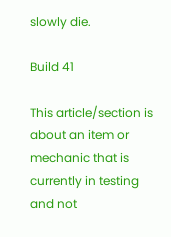slowly die.

Build 41

This article/section is about an item or mechanic that is currently in testing and not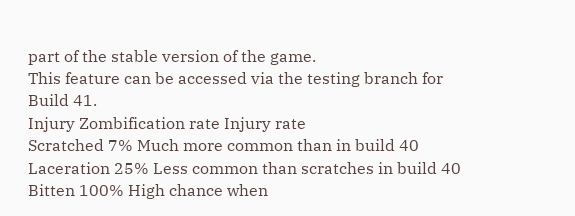part of the stable version of the game.
This feature can be accessed via the testing branch for Build 41.
Injury Zombification rate Injury rate
Scratched 7% Much more common than in build 40
Laceration 25% Less common than scratches in build 40
Bitten 100% High chance when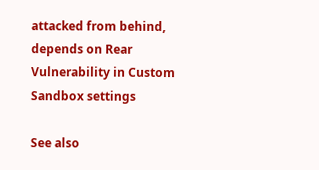attacked from behind, depends on Rear Vulnerability in Custom Sandbox settings

See also